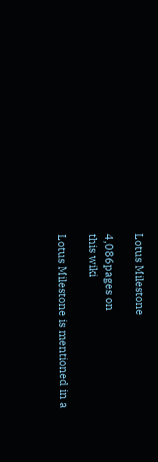Lotus Milestone

4,086pages on
this wiki

Lotus Milestone is mentioned in a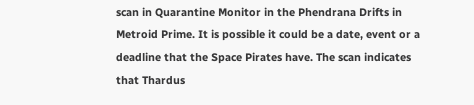scan in Quarantine Monitor in the Phendrana Drifts in Metroid Prime. It is possible it could be a date, event or a deadline that the Space Pirates have. The scan indicates that Thardus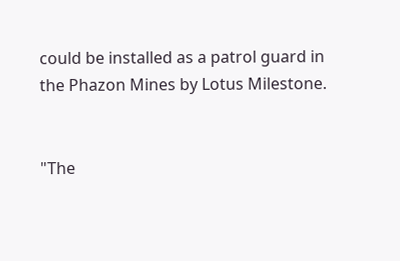could be installed as a patrol guard in the Phazon Mines by Lotus Milestone.


"The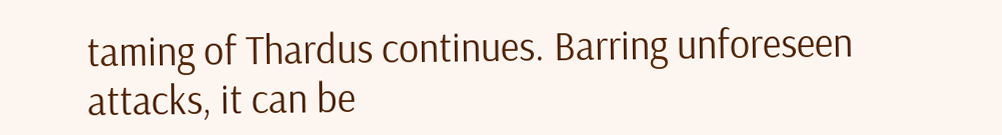taming of Thardus continues. Barring unforeseen attacks, it can be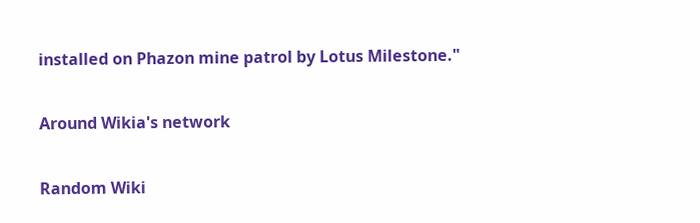installed on Phazon mine patrol by Lotus Milestone."

Around Wikia's network

Random Wiki